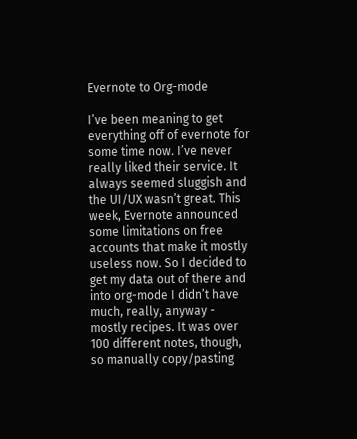Evernote to Org-mode

I’ve been meaning to get everything off of evernote for some time now. I’ve never really liked their service. It always seemed sluggish and the UI/UX wasn’t great. This week, Evernote announced some limitations on free accounts that make it mostly useless now. So I decided to get my data out of there and into org-mode I didn’t have much, really, anyway - mostly recipes. It was over 100 different notes, though, so manually copy/pasting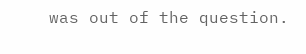was out of the question.